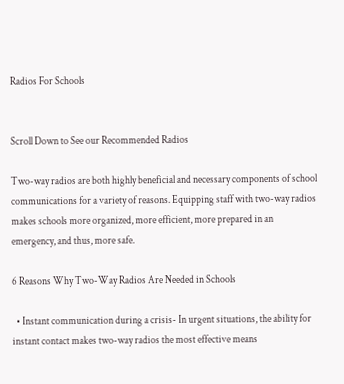Radios For Schools


Scroll Down to See our Recommended Radios

Two-way radios are both highly beneficial and necessary components of school communications for a variety of reasons. Equipping staff with two-way radios makes schools more organized, more efficient, more prepared in an emergency, and thus, more safe.

6 Reasons Why Two-Way Radios Are Needed in Schools

  • Instant communication during a crisis- In urgent situations, the ability for instant contact makes two-way radios the most effective means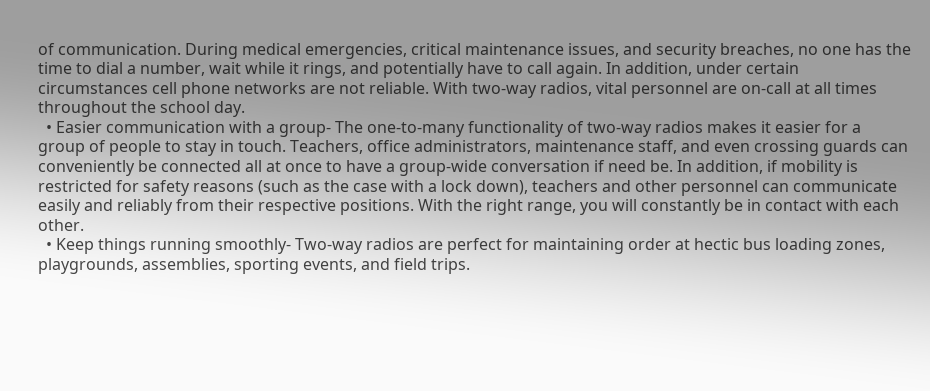of communication. During medical emergencies, critical maintenance issues, and security breaches, no one has the time to dial a number, wait while it rings, and potentially have to call again. In addition, under certain circumstances cell phone networks are not reliable. With two-way radios, vital personnel are on-call at all times throughout the school day.
  • Easier communication with a group- The one-to-many functionality of two-way radios makes it easier for a group of people to stay in touch. Teachers, office administrators, maintenance staff, and even crossing guards can conveniently be connected all at once to have a group-wide conversation if need be. In addition, if mobility is restricted for safety reasons (such as the case with a lock down), teachers and other personnel can communicate easily and reliably from their respective positions. With the right range, you will constantly be in contact with each other.
  • Keep things running smoothly- Two-way radios are perfect for maintaining order at hectic bus loading zones, playgrounds, assemblies, sporting events, and field trips.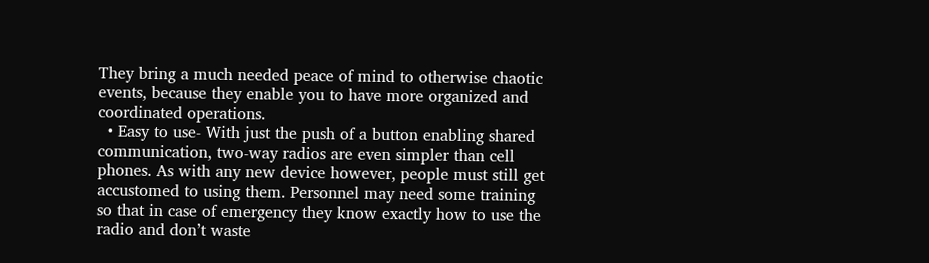They bring a much needed peace of mind to otherwise chaotic events, because they enable you to have more organized and coordinated operations.
  • Easy to use- With just the push of a button enabling shared communication, two-way radios are even simpler than cell phones. As with any new device however, people must still get accustomed to using them. Personnel may need some training so that in case of emergency they know exactly how to use the radio and don’t waste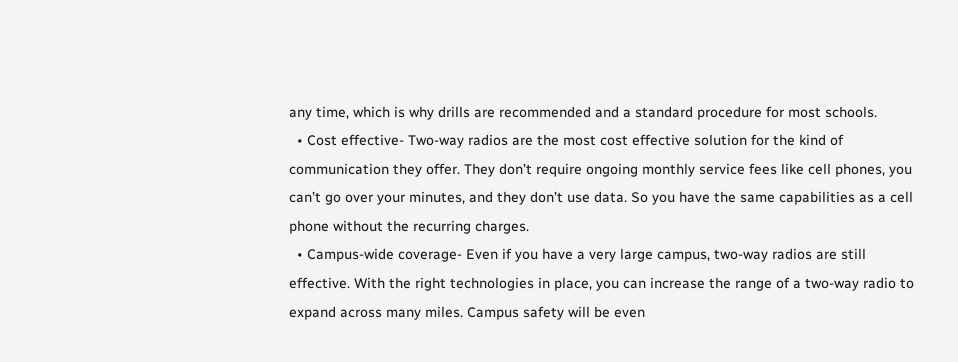any time, which is why drills are recommended and a standard procedure for most schools.
  • Cost effective- Two-way radios are the most cost effective solution for the kind of communication they offer. They don’t require ongoing monthly service fees like cell phones, you can’t go over your minutes, and they don’t use data. So you have the same capabilities as a cell phone without the recurring charges.
  • Campus-wide coverage- Even if you have a very large campus, two-way radios are still effective. With the right technologies in place, you can increase the range of a two-way radio to expand across many miles. Campus safety will be even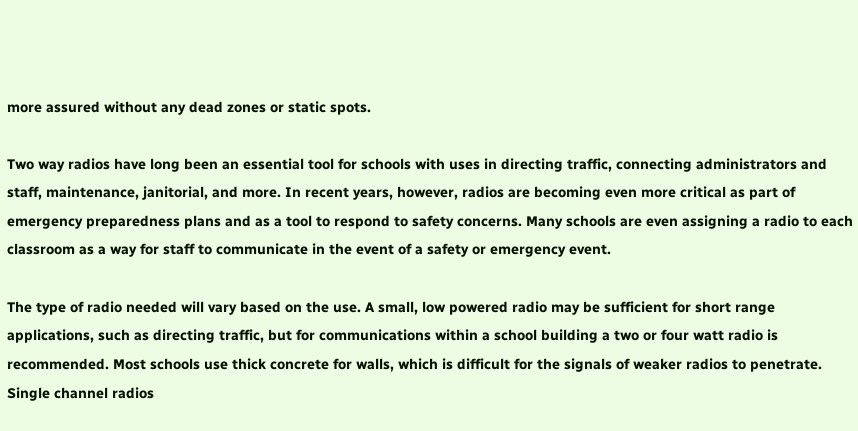more assured without any dead zones or static spots.

Two way radios have long been an essential tool for schools with uses in directing traffic, connecting administrators and staff, maintenance, janitorial, and more. In recent years, however, radios are becoming even more critical as part of emergency preparedness plans and as a tool to respond to safety concerns. Many schools are even assigning a radio to each classroom as a way for staff to communicate in the event of a safety or emergency event.

The type of radio needed will vary based on the use. A small, low powered radio may be sufficient for short range applications, such as directing traffic, but for communications within a school building a two or four watt radio is recommended. Most schools use thick concrete for walls, which is difficult for the signals of weaker radios to penetrate. Single channel radios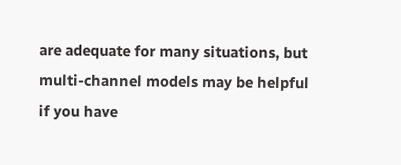are adequate for many situations, but multi-channel models may be helpful if you have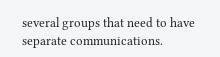several groups that need to have separate communications.